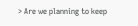> Are we planning to keep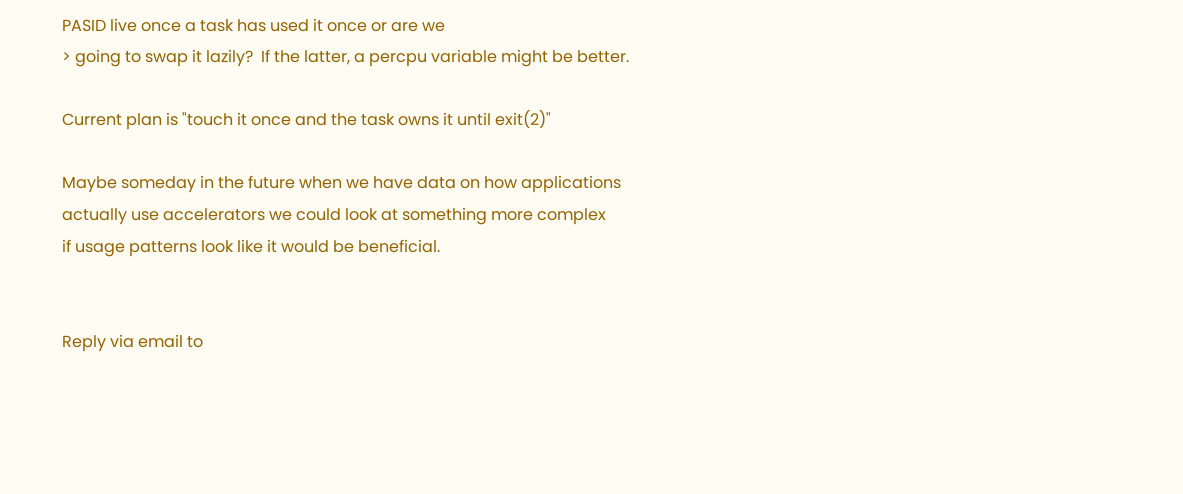PASID live once a task has used it once or are we
> going to swap it lazily?  If the latter, a percpu variable might be better.

Current plan is "touch it once and the task owns it until exit(2)"

Maybe someday in the future when we have data on how applications
actually use accelerators we could look at something more complex
if usage patterns look like it would be beneficial.


Reply via email to